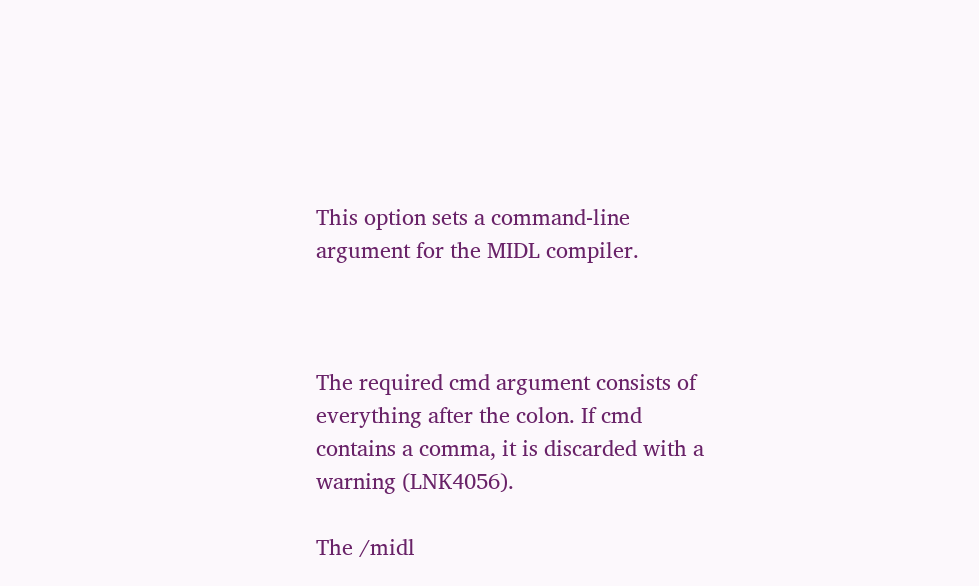This option sets a command-line argument for the MIDL compiler.



The required cmd argument consists of everything after the colon. If cmd contains a comma, it is discarded with a warning (LNK4056).

The /midl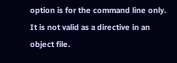option is for the command line only. It is not valid as a directive in an object file.